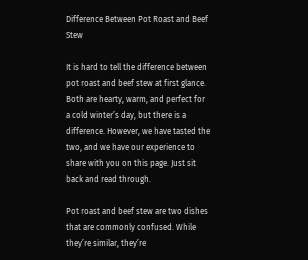Difference Between Pot Roast and Beef Stew

It is hard to tell the difference between pot roast and beef stew at first glance. Both are hearty, warm, and perfect for a cold winter’s day, but there is a difference. However, we have tasted the two, and we have our experience to share with you on this page. Just sit back and read through.

Pot roast and beef stew are two dishes that are commonly confused. While they’re similar, they’re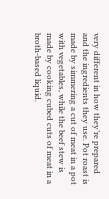very different in how they’re prepared and the ingredients they use. Pot roast is made by simmering a cut of meat in a pot with vegetables, while the beef stew is made by cooking cubed cuts of meat in a broth-based liquid.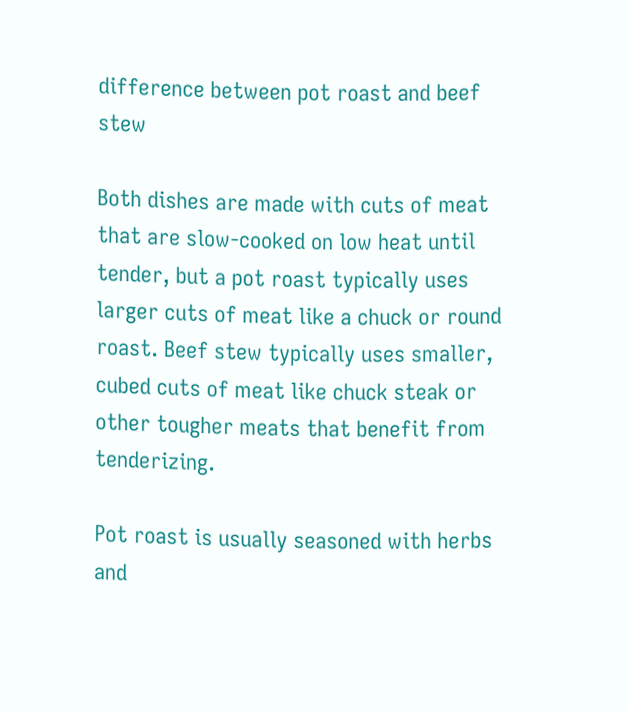difference between pot roast and beef stew

Both dishes are made with cuts of meat that are slow-cooked on low heat until tender, but a pot roast typically uses larger cuts of meat like a chuck or round roast. Beef stew typically uses smaller, cubed cuts of meat like chuck steak or other tougher meats that benefit from tenderizing.

Pot roast is usually seasoned with herbs and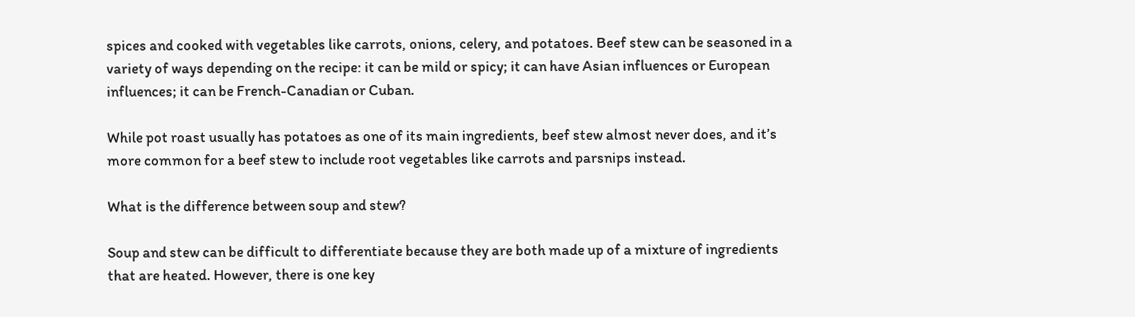spices and cooked with vegetables like carrots, onions, celery, and potatoes. Beef stew can be seasoned in a variety of ways depending on the recipe: it can be mild or spicy; it can have Asian influences or European influences; it can be French-Canadian or Cuban.

While pot roast usually has potatoes as one of its main ingredients, beef stew almost never does, and it’s more common for a beef stew to include root vegetables like carrots and parsnips instead.

What is the difference between soup and stew?

Soup and stew can be difficult to differentiate because they are both made up of a mixture of ingredients that are heated. However, there is one key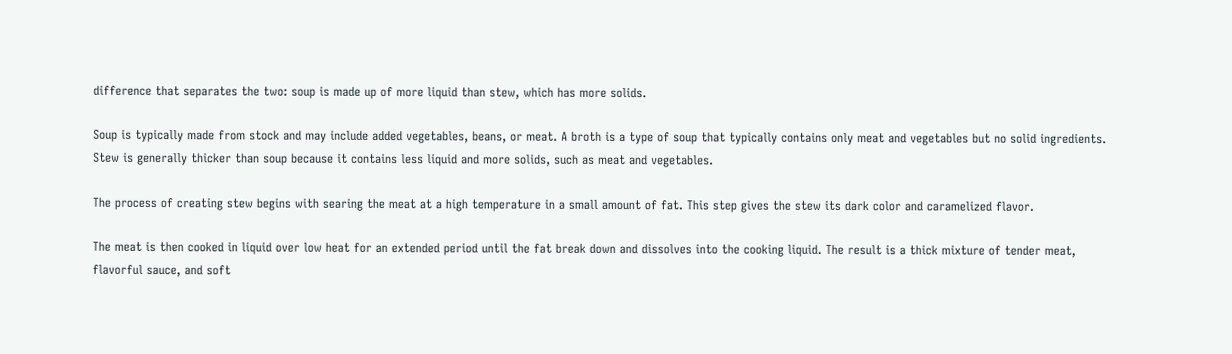difference that separates the two: soup is made up of more liquid than stew, which has more solids.

Soup is typically made from stock and may include added vegetables, beans, or meat. A broth is a type of soup that typically contains only meat and vegetables but no solid ingredients. Stew is generally thicker than soup because it contains less liquid and more solids, such as meat and vegetables.

The process of creating stew begins with searing the meat at a high temperature in a small amount of fat. This step gives the stew its dark color and caramelized flavor.

The meat is then cooked in liquid over low heat for an extended period until the fat break down and dissolves into the cooking liquid. The result is a thick mixture of tender meat, flavorful sauce, and soft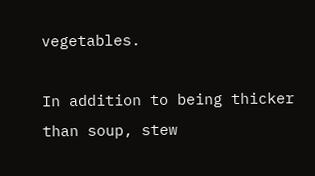vegetables.

In addition to being thicker than soup, stew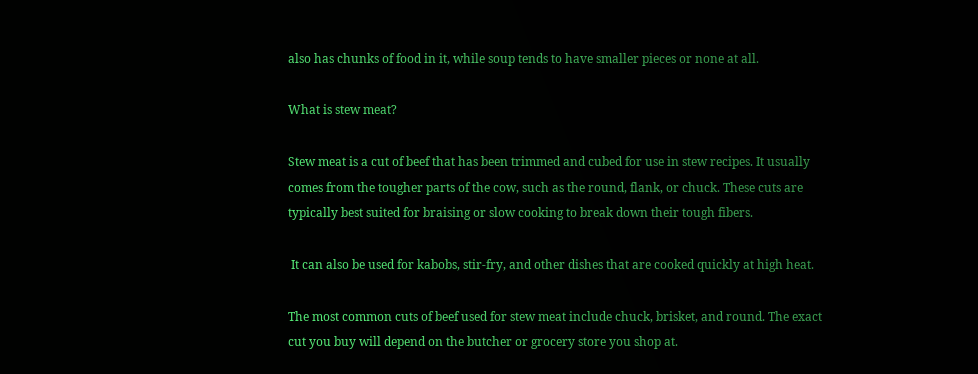also has chunks of food in it, while soup tends to have smaller pieces or none at all.

What is stew meat?

Stew meat is a cut of beef that has been trimmed and cubed for use in stew recipes. It usually comes from the tougher parts of the cow, such as the round, flank, or chuck. These cuts are typically best suited for braising or slow cooking to break down their tough fibers.

 It can also be used for kabobs, stir-fry, and other dishes that are cooked quickly at high heat.

The most common cuts of beef used for stew meat include chuck, brisket, and round. The exact cut you buy will depend on the butcher or grocery store you shop at.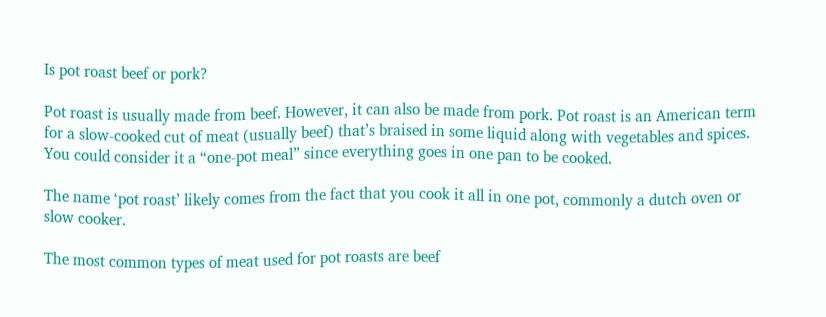Is pot roast beef or pork?

Pot roast is usually made from beef. However, it can also be made from pork. Pot roast is an American term for a slow-cooked cut of meat (usually beef) that’s braised in some liquid along with vegetables and spices. You could consider it a “one-pot meal” since everything goes in one pan to be cooked.

The name ‘pot roast’ likely comes from the fact that you cook it all in one pot, commonly a dutch oven or slow cooker.

The most common types of meat used for pot roasts are beef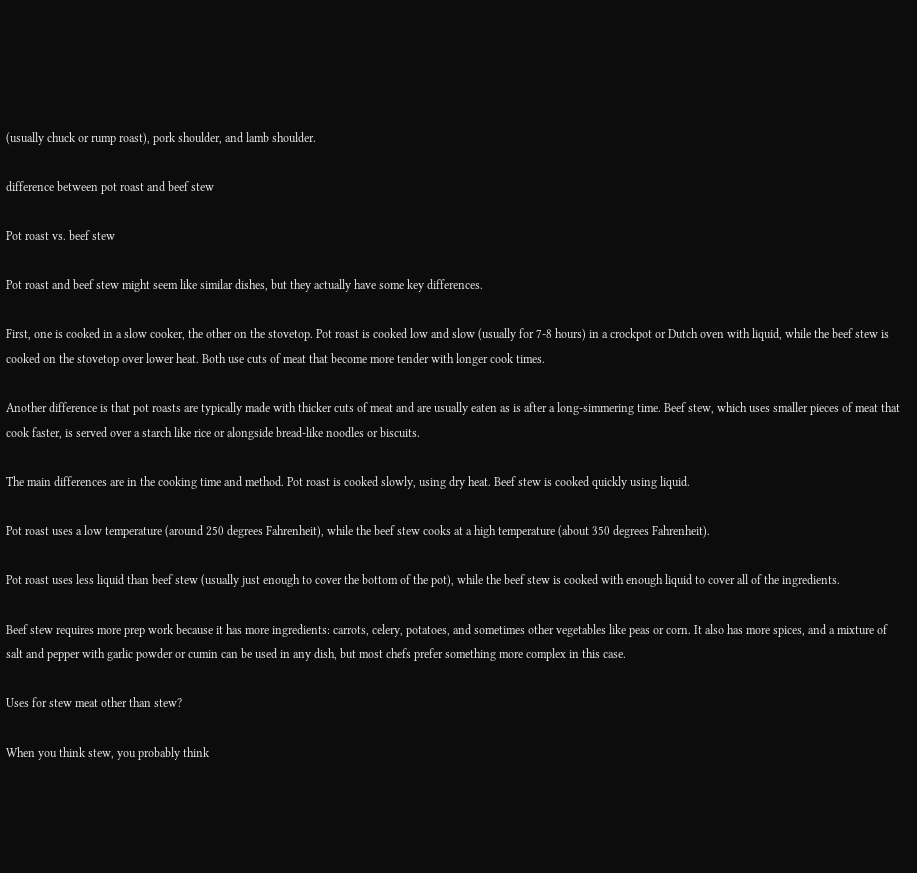(usually chuck or rump roast), pork shoulder, and lamb shoulder.

difference between pot roast and beef stew

Pot roast vs. beef stew

Pot roast and beef stew might seem like similar dishes, but they actually have some key differences.

First, one is cooked in a slow cooker, the other on the stovetop. Pot roast is cooked low and slow (usually for 7-8 hours) in a crockpot or Dutch oven with liquid, while the beef stew is cooked on the stovetop over lower heat. Both use cuts of meat that become more tender with longer cook times.

Another difference is that pot roasts are typically made with thicker cuts of meat and are usually eaten as is after a long-simmering time. Beef stew, which uses smaller pieces of meat that cook faster, is served over a starch like rice or alongside bread-like noodles or biscuits.

The main differences are in the cooking time and method. Pot roast is cooked slowly, using dry heat. Beef stew is cooked quickly using liquid.

Pot roast uses a low temperature (around 250 degrees Fahrenheit), while the beef stew cooks at a high temperature (about 350 degrees Fahrenheit).

Pot roast uses less liquid than beef stew (usually just enough to cover the bottom of the pot), while the beef stew is cooked with enough liquid to cover all of the ingredients.

Beef stew requires more prep work because it has more ingredients: carrots, celery, potatoes, and sometimes other vegetables like peas or corn. It also has more spices, and a mixture of salt and pepper with garlic powder or cumin can be used in any dish, but most chefs prefer something more complex in this case.

Uses for stew meat other than stew?

When you think stew, you probably think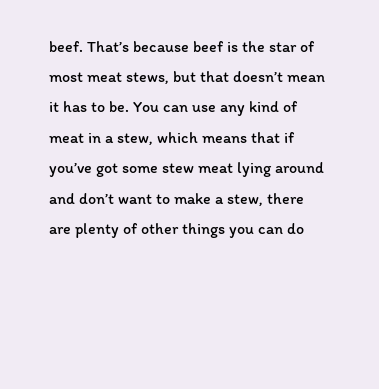beef. That’s because beef is the star of most meat stews, but that doesn’t mean it has to be. You can use any kind of meat in a stew, which means that if you’ve got some stew meat lying around and don’t want to make a stew, there are plenty of other things you can do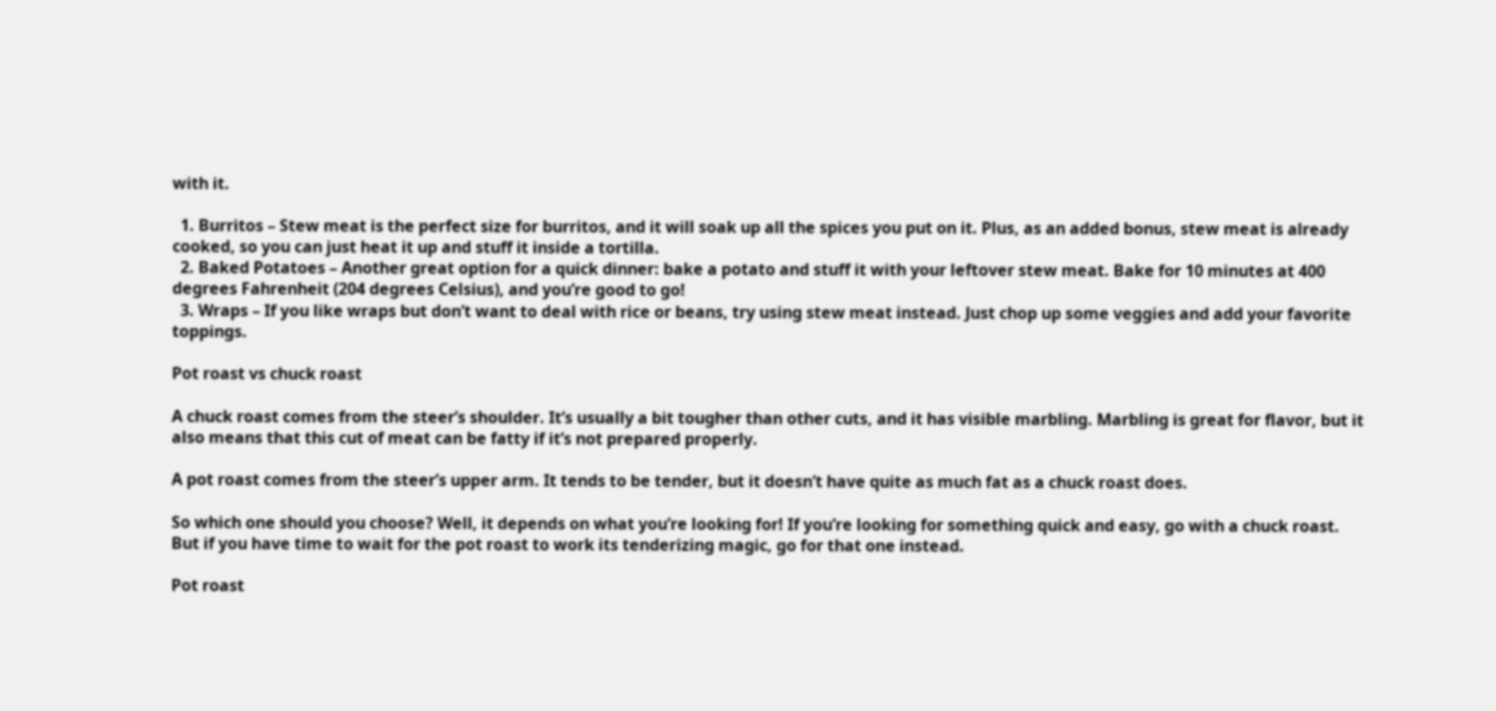with it.

  1. Burritos – Stew meat is the perfect size for burritos, and it will soak up all the spices you put on it. Plus, as an added bonus, stew meat is already cooked, so you can just heat it up and stuff it inside a tortilla.
  2. Baked Potatoes – Another great option for a quick dinner: bake a potato and stuff it with your leftover stew meat. Bake for 10 minutes at 400 degrees Fahrenheit (204 degrees Celsius), and you’re good to go!
  3. Wraps – If you like wraps but don’t want to deal with rice or beans, try using stew meat instead. Just chop up some veggies and add your favorite toppings.

Pot roast vs chuck roast

A chuck roast comes from the steer’s shoulder. It’s usually a bit tougher than other cuts, and it has visible marbling. Marbling is great for flavor, but it also means that this cut of meat can be fatty if it’s not prepared properly.

A pot roast comes from the steer’s upper arm. It tends to be tender, but it doesn’t have quite as much fat as a chuck roast does.

So which one should you choose? Well, it depends on what you’re looking for! If you’re looking for something quick and easy, go with a chuck roast. But if you have time to wait for the pot roast to work its tenderizing magic, go for that one instead.

Pot roast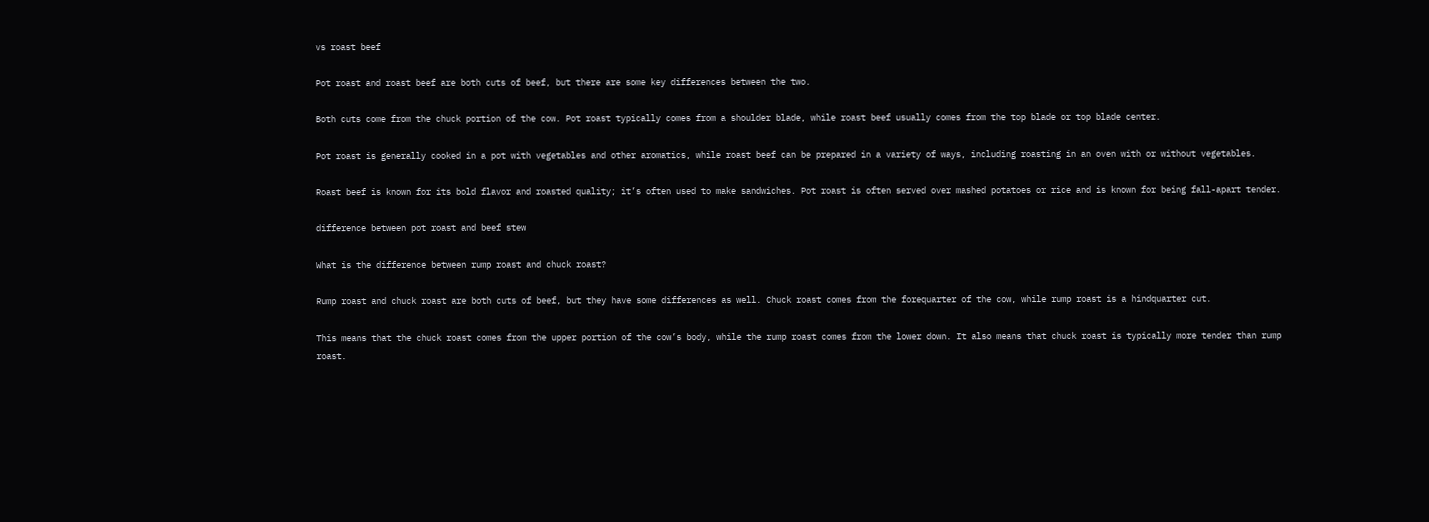vs roast beef

Pot roast and roast beef are both cuts of beef, but there are some key differences between the two.

Both cuts come from the chuck portion of the cow. Pot roast typically comes from a shoulder blade, while roast beef usually comes from the top blade or top blade center.

Pot roast is generally cooked in a pot with vegetables and other aromatics, while roast beef can be prepared in a variety of ways, including roasting in an oven with or without vegetables.

Roast beef is known for its bold flavor and roasted quality; it’s often used to make sandwiches. Pot roast is often served over mashed potatoes or rice and is known for being fall-apart tender.

difference between pot roast and beef stew

What is the difference between rump roast and chuck roast?

Rump roast and chuck roast are both cuts of beef, but they have some differences as well. Chuck roast comes from the forequarter of the cow, while rump roast is a hindquarter cut.

This means that the chuck roast comes from the upper portion of the cow’s body, while the rump roast comes from the lower down. It also means that chuck roast is typically more tender than rump roast.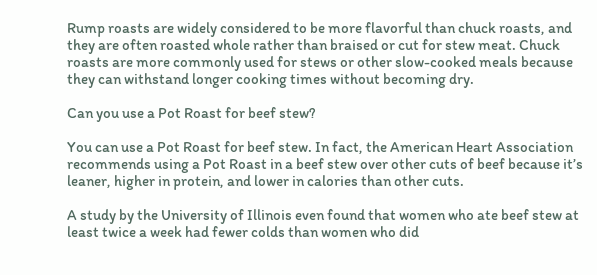Rump roasts are widely considered to be more flavorful than chuck roasts, and they are often roasted whole rather than braised or cut for stew meat. Chuck roasts are more commonly used for stews or other slow-cooked meals because they can withstand longer cooking times without becoming dry.

Can you use a Pot Roast for beef stew?

You can use a Pot Roast for beef stew. In fact, the American Heart Association recommends using a Pot Roast in a beef stew over other cuts of beef because it’s leaner, higher in protein, and lower in calories than other cuts.

A study by the University of Illinois even found that women who ate beef stew at least twice a week had fewer colds than women who did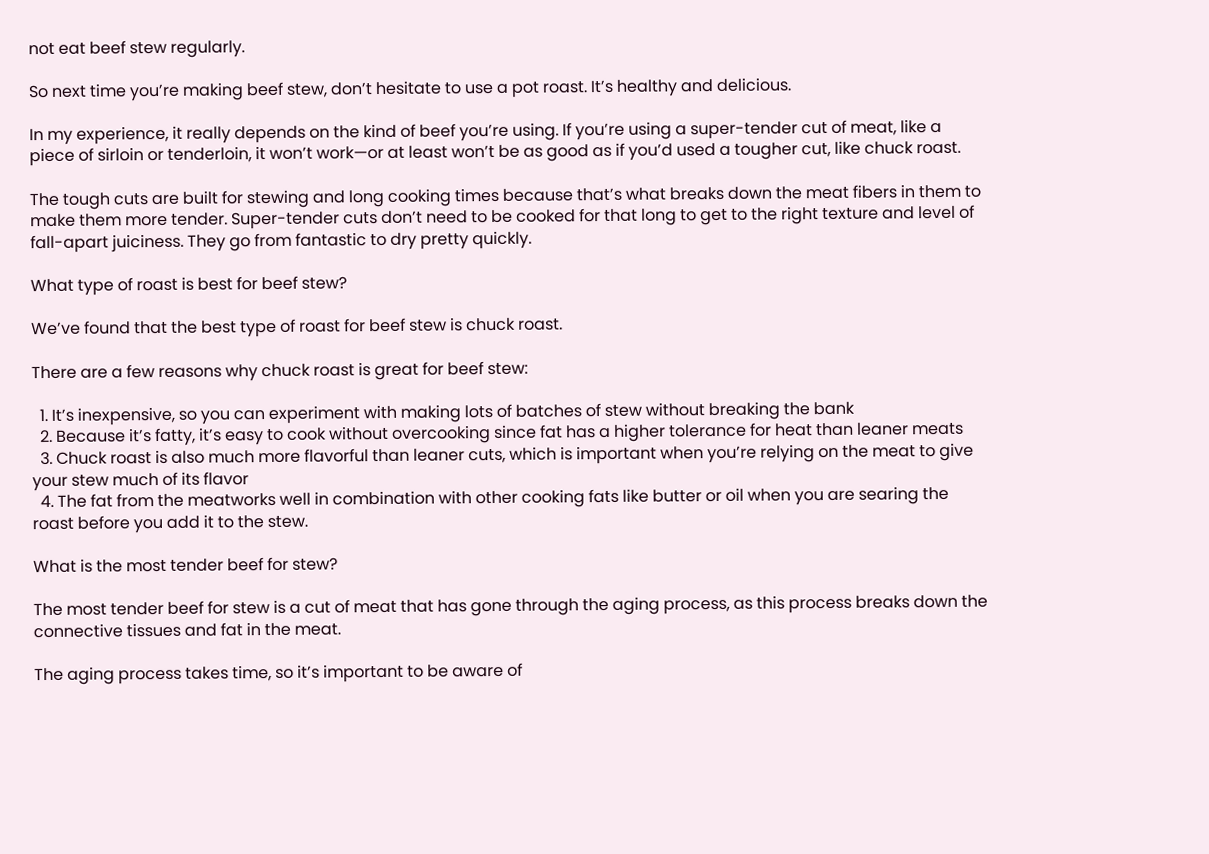not eat beef stew regularly.

So next time you’re making beef stew, don’t hesitate to use a pot roast. It’s healthy and delicious.

In my experience, it really depends on the kind of beef you’re using. If you’re using a super-tender cut of meat, like a piece of sirloin or tenderloin, it won’t work—or at least won’t be as good as if you’d used a tougher cut, like chuck roast.

The tough cuts are built for stewing and long cooking times because that’s what breaks down the meat fibers in them to make them more tender. Super-tender cuts don’t need to be cooked for that long to get to the right texture and level of fall-apart juiciness. They go from fantastic to dry pretty quickly.

What type of roast is best for beef stew?

We’ve found that the best type of roast for beef stew is chuck roast.

There are a few reasons why chuck roast is great for beef stew:

  1. It’s inexpensive, so you can experiment with making lots of batches of stew without breaking the bank
  2. Because it’s fatty, it’s easy to cook without overcooking since fat has a higher tolerance for heat than leaner meats
  3. Chuck roast is also much more flavorful than leaner cuts, which is important when you’re relying on the meat to give your stew much of its flavor
  4. The fat from the meatworks well in combination with other cooking fats like butter or oil when you are searing the roast before you add it to the stew.

What is the most tender beef for stew?

The most tender beef for stew is a cut of meat that has gone through the aging process, as this process breaks down the connective tissues and fat in the meat.

The aging process takes time, so it’s important to be aware of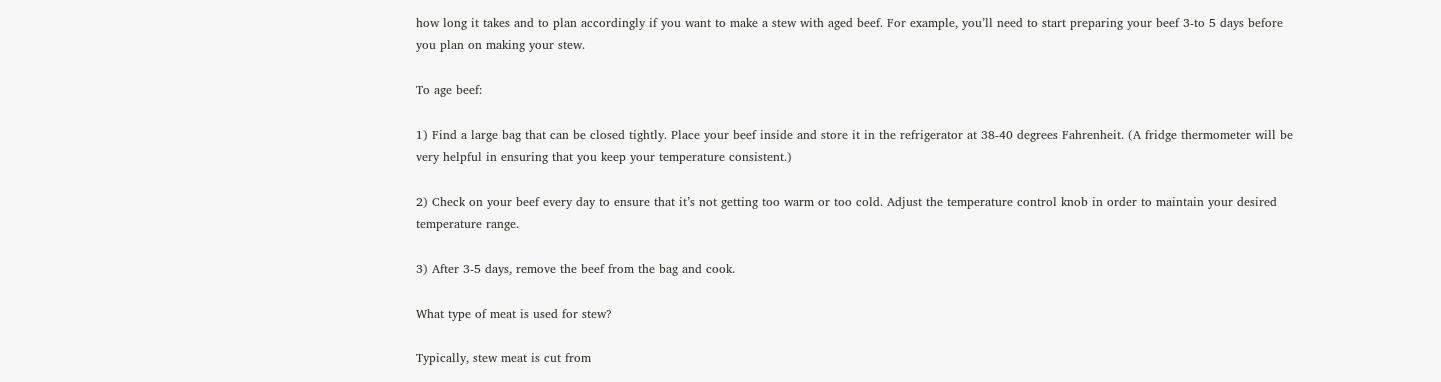how long it takes and to plan accordingly if you want to make a stew with aged beef. For example, you’ll need to start preparing your beef 3-to 5 days before you plan on making your stew.

To age beef:

1) Find a large bag that can be closed tightly. Place your beef inside and store it in the refrigerator at 38-40 degrees Fahrenheit. (A fridge thermometer will be very helpful in ensuring that you keep your temperature consistent.)

2) Check on your beef every day to ensure that it’s not getting too warm or too cold. Adjust the temperature control knob in order to maintain your desired temperature range.

3) After 3-5 days, remove the beef from the bag and cook.

What type of meat is used for stew?

Typically, stew meat is cut from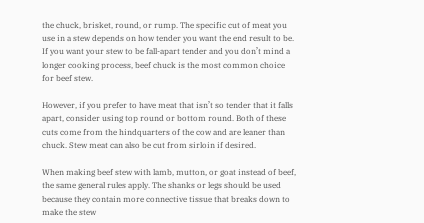the chuck, brisket, round, or rump. The specific cut of meat you use in a stew depends on how tender you want the end result to be. If you want your stew to be fall-apart tender and you don’t mind a longer cooking process, beef chuck is the most common choice for beef stew.

However, if you prefer to have meat that isn’t so tender that it falls apart, consider using top round or bottom round. Both of these cuts come from the hindquarters of the cow and are leaner than chuck. Stew meat can also be cut from sirloin if desired.

When making beef stew with lamb, mutton, or goat instead of beef, the same general rules apply. The shanks or legs should be used because they contain more connective tissue that breaks down to make the stew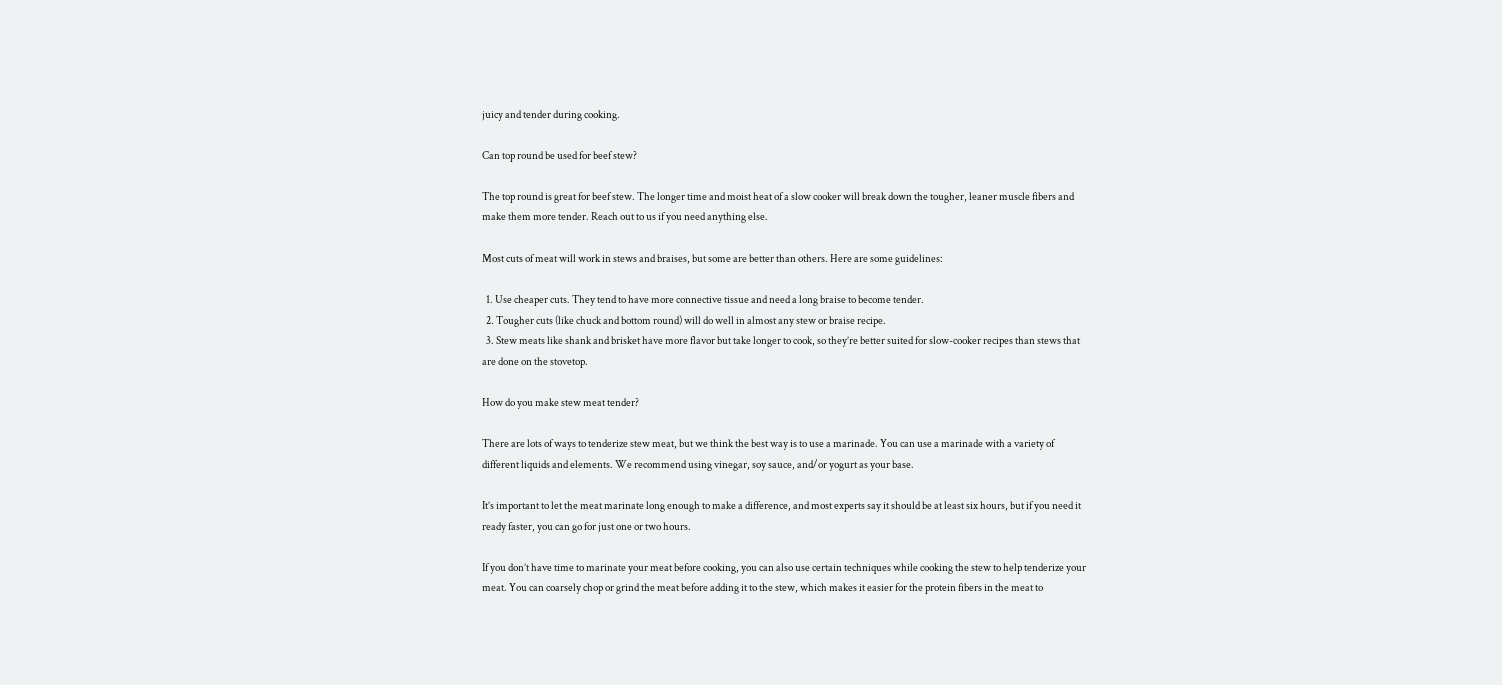juicy and tender during cooking.

Can top round be used for beef stew?

The top round is great for beef stew. The longer time and moist heat of a slow cooker will break down the tougher, leaner muscle fibers and make them more tender. Reach out to us if you need anything else.

Most cuts of meat will work in stews and braises, but some are better than others. Here are some guidelines:

  1. Use cheaper cuts. They tend to have more connective tissue and need a long braise to become tender.
  2. Tougher cuts (like chuck and bottom round) will do well in almost any stew or braise recipe.
  3. Stew meats like shank and brisket have more flavor but take longer to cook, so they’re better suited for slow-cooker recipes than stews that are done on the stovetop.

How do you make stew meat tender?

There are lots of ways to tenderize stew meat, but we think the best way is to use a marinade. You can use a marinade with a variety of different liquids and elements. We recommend using vinegar, soy sauce, and/or yogurt as your base.

It’s important to let the meat marinate long enough to make a difference, and most experts say it should be at least six hours, but if you need it ready faster, you can go for just one or two hours.

If you don’t have time to marinate your meat before cooking, you can also use certain techniques while cooking the stew to help tenderize your meat. You can coarsely chop or grind the meat before adding it to the stew, which makes it easier for the protein fibers in the meat to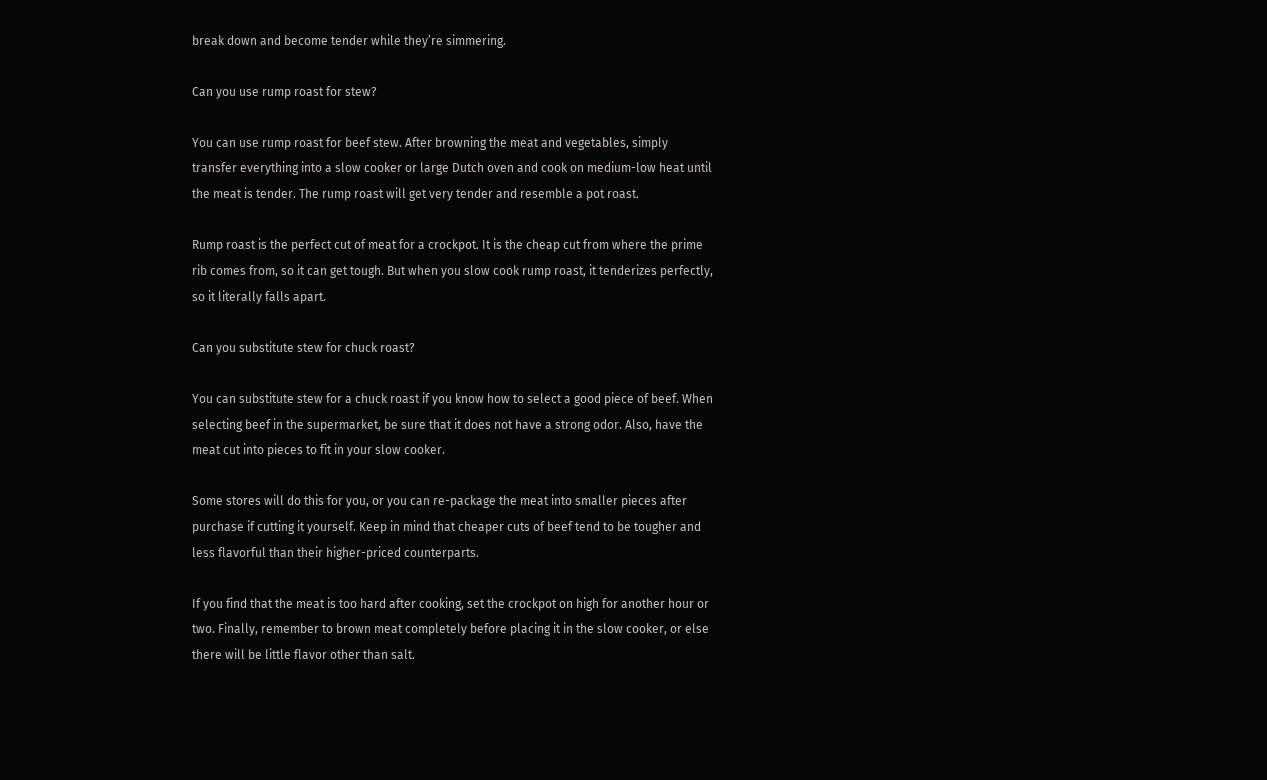break down and become tender while they’re simmering.

Can you use rump roast for stew?

You can use rump roast for beef stew. After browning the meat and vegetables, simply transfer everything into a slow cooker or large Dutch oven and cook on medium-low heat until the meat is tender. The rump roast will get very tender and resemble a pot roast.

Rump roast is the perfect cut of meat for a crockpot. It is the cheap cut from where the prime rib comes from, so it can get tough. But when you slow cook rump roast, it tenderizes perfectly, so it literally falls apart.

Can you substitute stew for chuck roast?

You can substitute stew for a chuck roast if you know how to select a good piece of beef. When selecting beef in the supermarket, be sure that it does not have a strong odor. Also, have the meat cut into pieces to fit in your slow cooker.

Some stores will do this for you, or you can re-package the meat into smaller pieces after purchase if cutting it yourself. Keep in mind that cheaper cuts of beef tend to be tougher and less flavorful than their higher-priced counterparts.

If you find that the meat is too hard after cooking, set the crockpot on high for another hour or two. Finally, remember to brown meat completely before placing it in the slow cooker, or else there will be little flavor other than salt.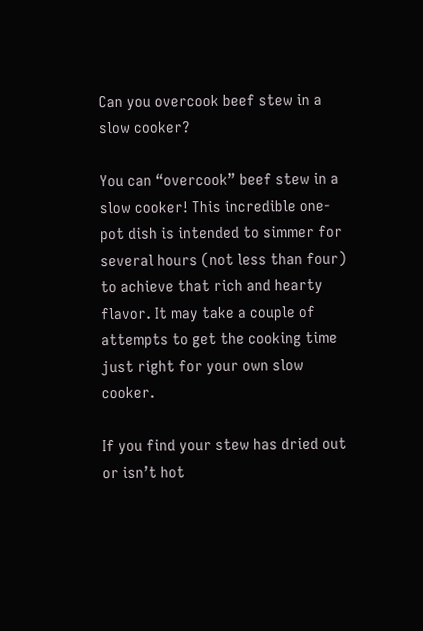Can you overcook beef stew in a slow cooker?

You can “overcook” beef stew in a slow cooker! This incredible one-pot dish is intended to simmer for several hours (not less than four) to achieve that rich and hearty flavor. It may take a couple of attempts to get the cooking time just right for your own slow cooker.

If you find your stew has dried out or isn’t hot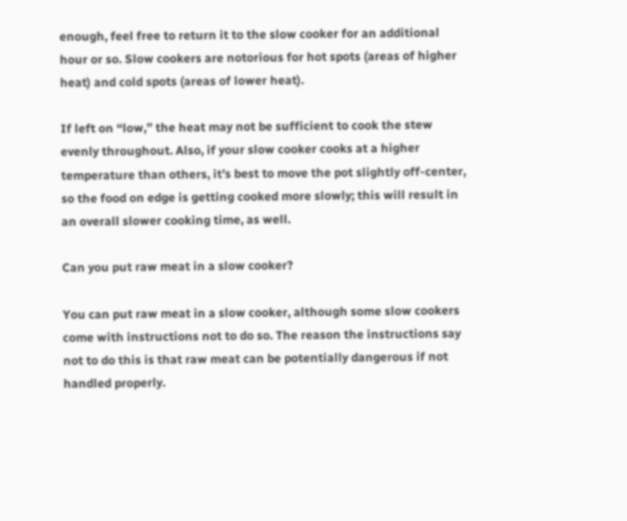enough, feel free to return it to the slow cooker for an additional hour or so. Slow cookers are notorious for hot spots (areas of higher heat) and cold spots (areas of lower heat).

If left on “low,” the heat may not be sufficient to cook the stew evenly throughout. Also, if your slow cooker cooks at a higher temperature than others, it’s best to move the pot slightly off-center, so the food on edge is getting cooked more slowly; this will result in an overall slower cooking time, as well.

Can you put raw meat in a slow cooker?

You can put raw meat in a slow cooker, although some slow cookers come with instructions not to do so. The reason the instructions say not to do this is that raw meat can be potentially dangerous if not handled properly.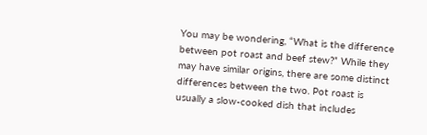You may be wondering, “What is the difference between pot roast and beef stew?” While they may have similar origins, there are some distinct differences between the two. Pot roast is usually a slow-cooked dish that includes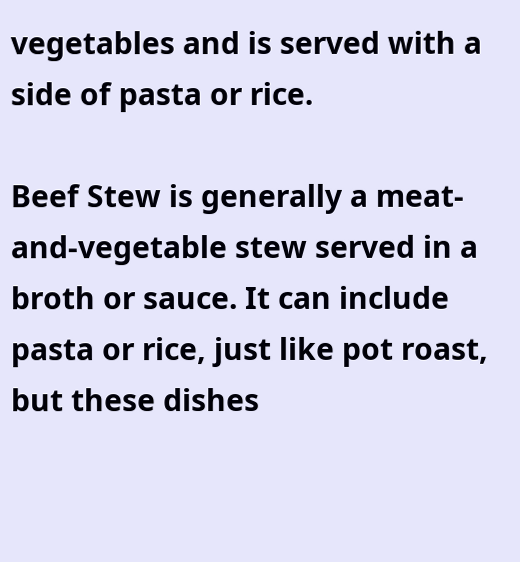vegetables and is served with a side of pasta or rice.

Beef Stew is generally a meat-and-vegetable stew served in a broth or sauce. It can include pasta or rice, just like pot roast, but these dishes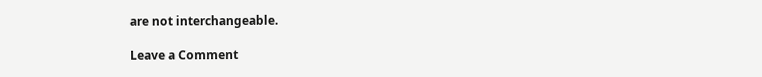are not interchangeable.

Leave a Comment